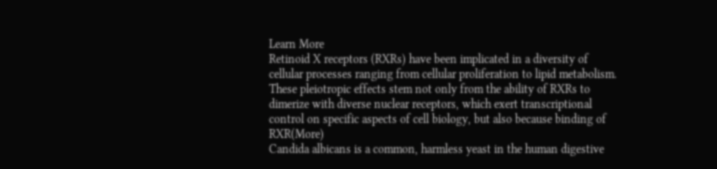Learn More
Retinoid X receptors (RXRs) have been implicated in a diversity of cellular processes ranging from cellular proliferation to lipid metabolism. These pleiotropic effects stem not only from the ability of RXRs to dimerize with diverse nuclear receptors, which exert transcriptional control on specific aspects of cell biology, but also because binding of RXR(More)
Candida albicans is a common, harmless yeast in the human digestive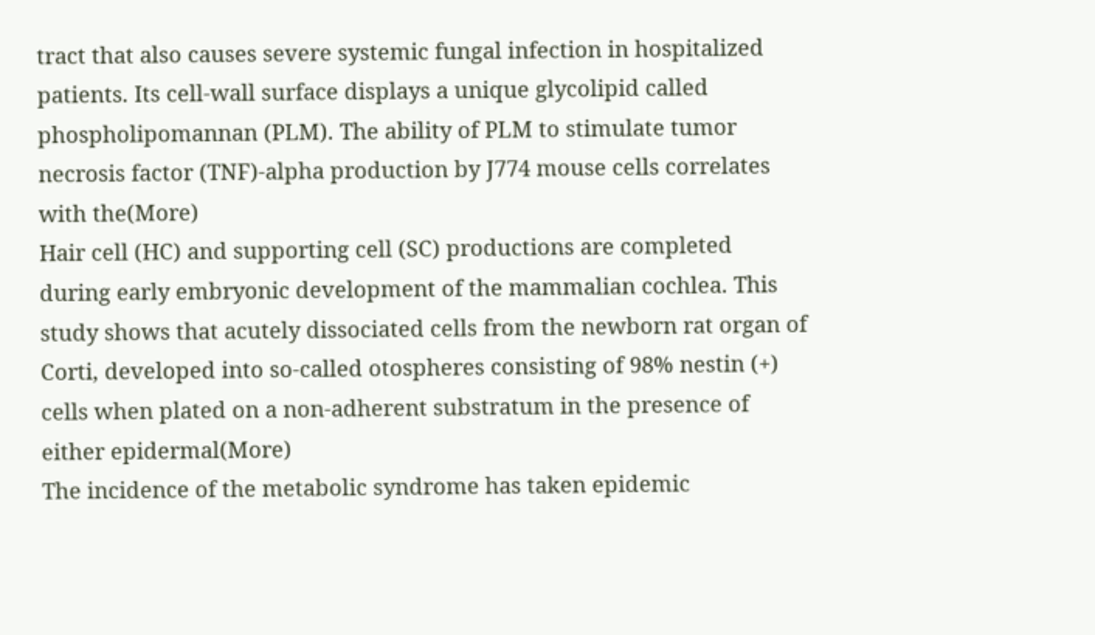tract that also causes severe systemic fungal infection in hospitalized patients. Its cell-wall surface displays a unique glycolipid called phospholipomannan (PLM). The ability of PLM to stimulate tumor necrosis factor (TNF)-alpha production by J774 mouse cells correlates with the(More)
Hair cell (HC) and supporting cell (SC) productions are completed during early embryonic development of the mammalian cochlea. This study shows that acutely dissociated cells from the newborn rat organ of Corti, developed into so-called otospheres consisting of 98% nestin (+) cells when plated on a non-adherent substratum in the presence of either epidermal(More)
The incidence of the metabolic syndrome has taken epidemic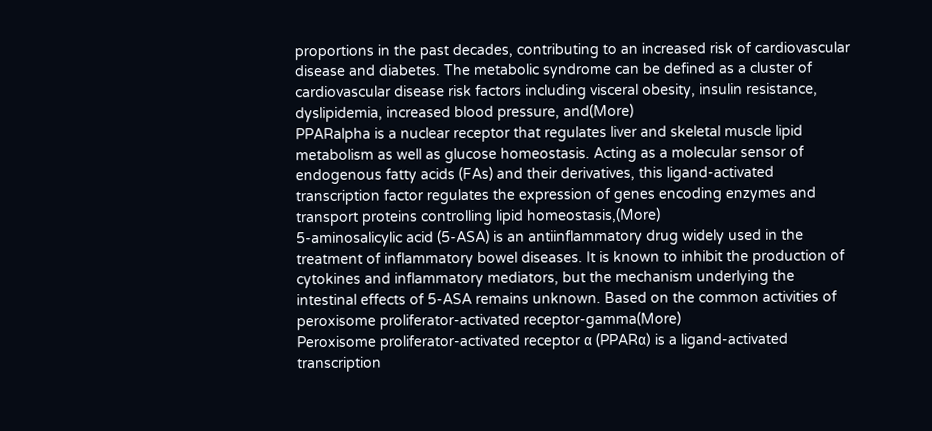proportions in the past decades, contributing to an increased risk of cardiovascular disease and diabetes. The metabolic syndrome can be defined as a cluster of cardiovascular disease risk factors including visceral obesity, insulin resistance, dyslipidemia, increased blood pressure, and(More)
PPARalpha is a nuclear receptor that regulates liver and skeletal muscle lipid metabolism as well as glucose homeostasis. Acting as a molecular sensor of endogenous fatty acids (FAs) and their derivatives, this ligand-activated transcription factor regulates the expression of genes encoding enzymes and transport proteins controlling lipid homeostasis,(More)
5-aminosalicylic acid (5-ASA) is an antiinflammatory drug widely used in the treatment of inflammatory bowel diseases. It is known to inhibit the production of cytokines and inflammatory mediators, but the mechanism underlying the intestinal effects of 5-ASA remains unknown. Based on the common activities of peroxisome proliferator-activated receptor-gamma(More)
Peroxisome proliferator-activated receptor α (PPARα) is a ligand-activated transcription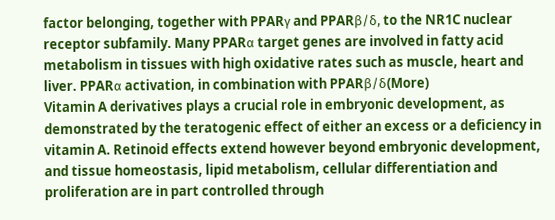factor belonging, together with PPARγ and PPARβ/δ, to the NR1C nuclear receptor subfamily. Many PPARα target genes are involved in fatty acid metabolism in tissues with high oxidative rates such as muscle, heart and liver. PPARα activation, in combination with PPARβ/δ(More)
Vitamin A derivatives plays a crucial role in embryonic development, as demonstrated by the teratogenic effect of either an excess or a deficiency in vitamin A. Retinoid effects extend however beyond embryonic development, and tissue homeostasis, lipid metabolism, cellular differentiation and proliferation are in part controlled through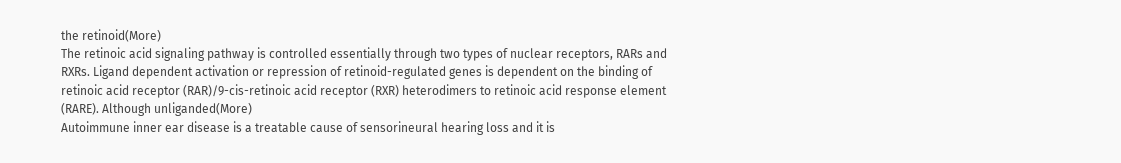the retinoid(More)
The retinoic acid signaling pathway is controlled essentially through two types of nuclear receptors, RARs and RXRs. Ligand dependent activation or repression of retinoid-regulated genes is dependent on the binding of retinoic acid receptor (RAR)/9-cis-retinoic acid receptor (RXR) heterodimers to retinoic acid response element (RARE). Although unliganded(More)
Autoimmune inner ear disease is a treatable cause of sensorineural hearing loss and it is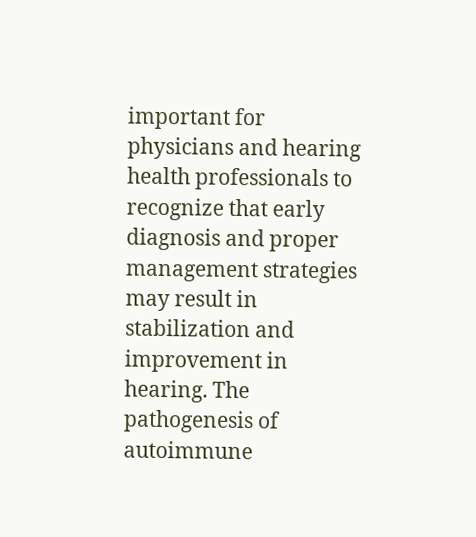important for physicians and hearing health professionals to recognize that early diagnosis and proper management strategies may result in stabilization and improvement in hearing. The pathogenesis of autoimmune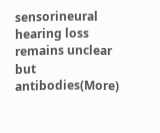sensorineural hearing loss remains unclear but antibodies(More)